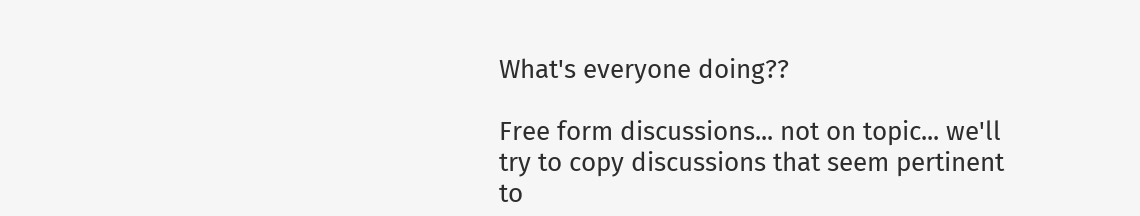What's everyone doing??

Free form discussions... not on topic... we'll try to copy discussions that seem pertinent to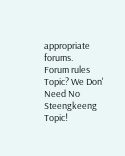appropriate forums.
Forum rules
Topic? We Don' Need No Steengkeeng Topic!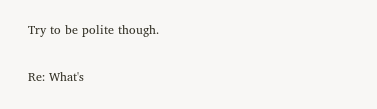Try to be polite though.

Re: What's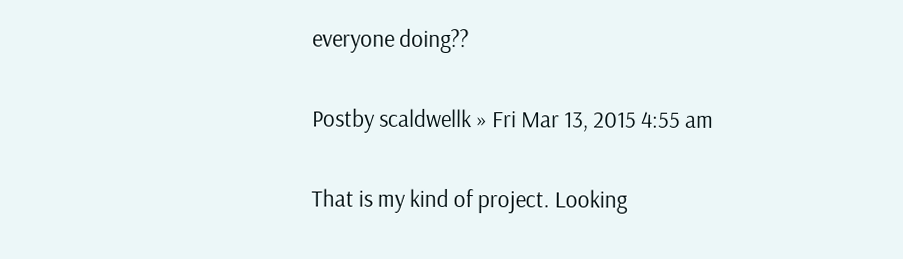everyone doing??

Postby scaldwellk » Fri Mar 13, 2015 4:55 am

That is my kind of project. Looking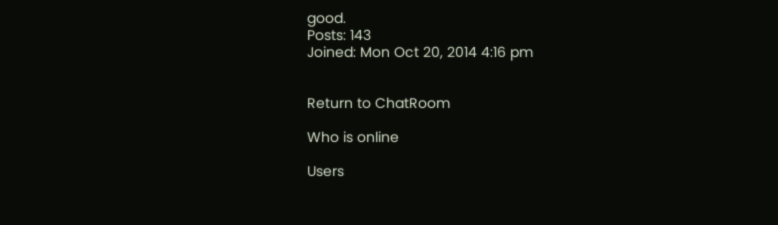good.
Posts: 143
Joined: Mon Oct 20, 2014 4:16 pm


Return to ChatRoom

Who is online

Users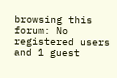browsing this forum: No registered users and 1 guest